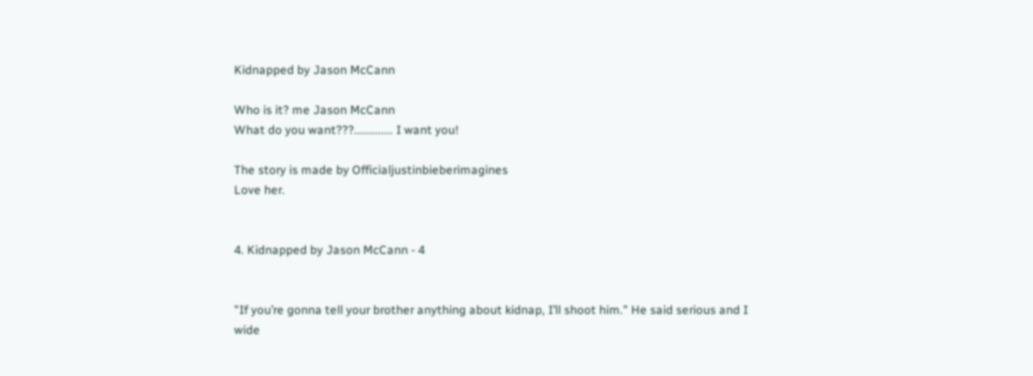Kidnapped by Jason McCann

Who is it? me Jason McCann
What do you want???............. I want you!

The story is made by Officialjustinbieberimagines
Love her.


4. Kidnapped by Jason McCann - 4


"If you’re gonna tell your brother anything about kidnap, I’ll shoot him." He said serious and I wide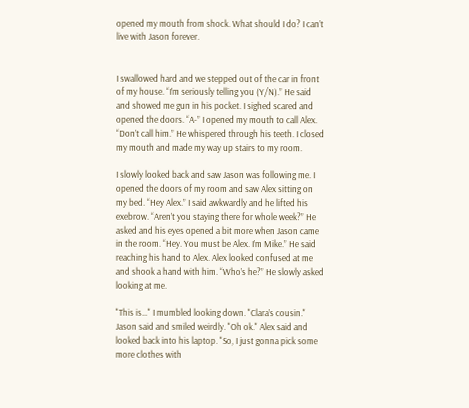opened my mouth from shock. What should I do? I can’t live with Jason forever.


I swallowed hard and we stepped out of the car in front of my house. “I’m seriously telling you (Y/N).” He said and showed me gun in his pocket. I sighed scared and opened the doors. “A-” I opened my mouth to call Alex. “Don’t call him.” He whispered through his teeth. I closed my mouth and made my way up stairs to my room.

I slowly looked back and saw Jason was following me. I opened the doors of my room and saw Alex sitting on my bed. “Hey Alex.” I said awkwardly and he lifted his exebrow. “Aren’t you staying there for whole week?” He asked and his eyes opened a bit more when Jason came in the room. “Hey. You must be Alex. I’m Mike.” He said reaching his hand to Alex. Alex looked confused at me and shook a hand with him. “Who’s he?” He slowly asked looking at me.

"This is…" I mumbled looking down. "Clara’s cousin." Jason said and smiled weirdly. "Oh ok." Alex said and looked back into his laptop. "So, I just gonna pick some more clothes with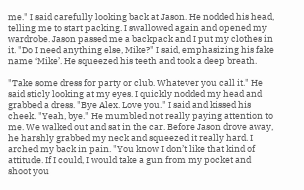me." I said carefully looking back at Jason. He nodded his head, telling me to start packing. I swallowed again and opened my wardrobe. Jason passed me a backpack and I put my clothes in it. "Do I need anything else, Mike?" I said, emphasizing his fake name ‘Mike’. He squeezed his teeth and took a deep breath.

"Take some dress for party or club. Whatever you call it." He said sticly looking at my eyes. I quickly nodded my head and grabbed a dress. "Bye Alex. Love you." I said and kissed his cheek. "Yeah, bye." He mumbled not really paying attention to me. We walked out and sat in the car. Before Jason drove away, he harshly grabbed my neck and squeezed it really hard. I arched my back in pain. "You know I don’t like that kind of attitude. If I could, I would take a gun from my pocket and shoot you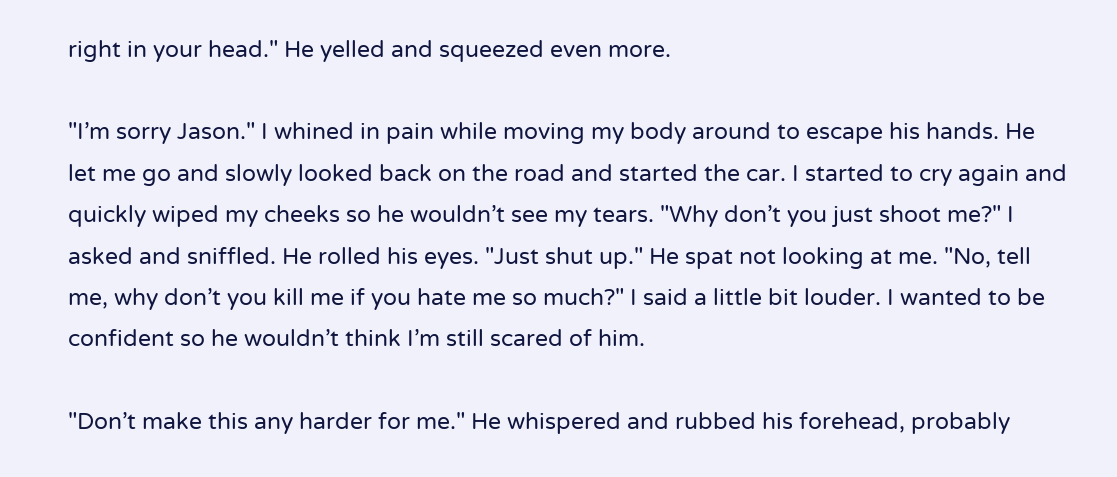right in your head." He yelled and squeezed even more.

"I’m sorry Jason." I whined in pain while moving my body around to escape his hands. He let me go and slowly looked back on the road and started the car. I started to cry again and quickly wiped my cheeks so he wouldn’t see my tears. "Why don’t you just shoot me?" I asked and sniffled. He rolled his eyes. "Just shut up." He spat not looking at me. "No, tell me, why don’t you kill me if you hate me so much?" I said a little bit louder. I wanted to be confident so he wouldn’t think I’m still scared of him.

"Don’t make this any harder for me." He whispered and rubbed his forehead, probably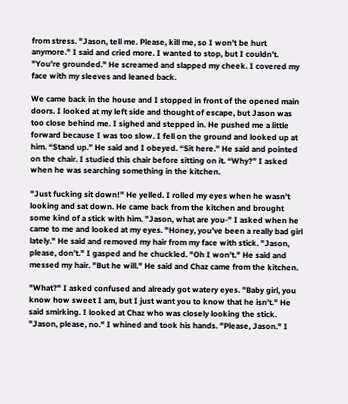from stress. "Jason, tell me. Please, kill me, so I won’t be hurt anymore." I said and cried more. I wanted to stop, but I couldn’t. "You’re grounded." He screamed and slapped my cheek. I covered my face with my sleeves and leaned back.

We came back in the house and I stopped in front of the opened main doors. I looked at my left side and thought of escape, but Jason was too close behind me. I sighed and stepped in. He pushed me a little forward because I was too slow. I fell on the ground and looked up at him. “Stand up.” He said and I obeyed. “Sit here.” He said and pointed on the chair. I studied this chair before sitting on it. “Why?” I asked when he was searching something in the kitchen.

"Just fucking sit down!" He yelled. I rolled my eyes when he wasn’t looking and sat down. He came back from the kitchen and brought some kind of a stick with him. "Jason, what are you-" I asked when he came to me and looked at my eyes. "Honey, you’ve been a really bad girl lately." He said and removed my hair from my face with stick. "Jason, please, don’t." I gasped and he chuckled. "Oh I won’t." He said and messed my hair. "But he will." He said and Chaz came from the kitchen.

"What?" I asked confused and already got watery eyes. "Baby girl, you know how sweet I am, but I just want you to know that he isn’t." He said smirking. I looked at Chaz who was closely looking the stick. "Jason, please, no." I whined and took his hands. "Please, Jason." I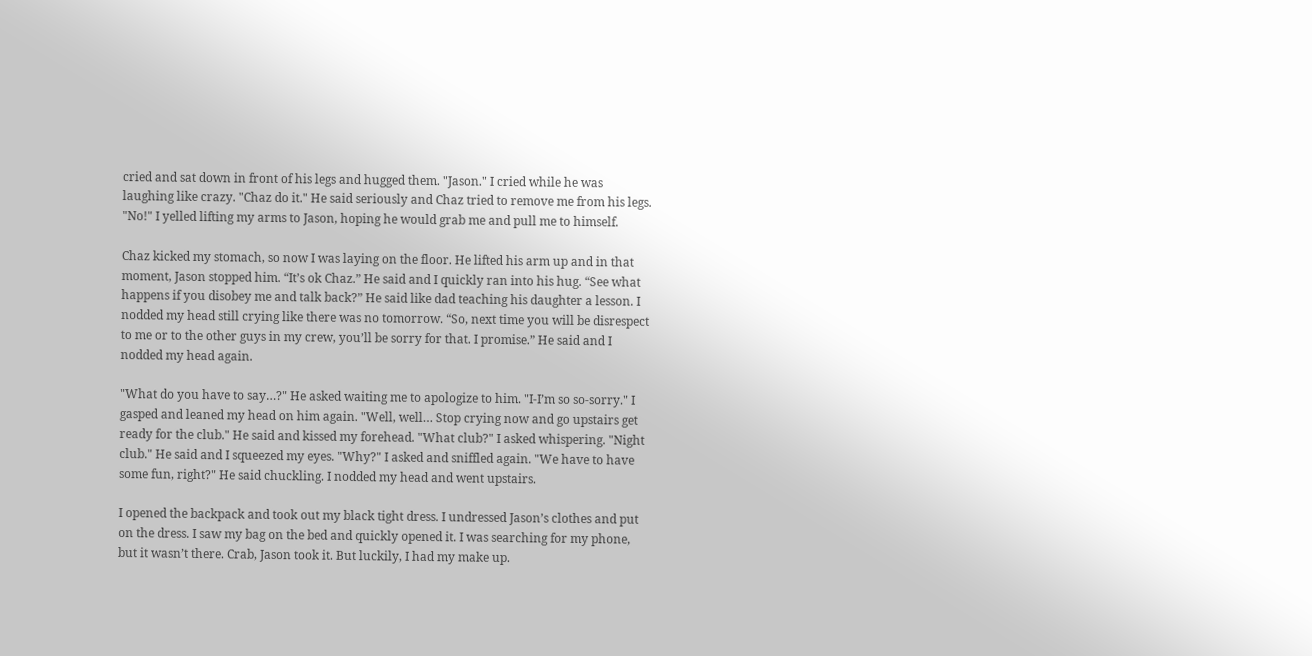cried and sat down in front of his legs and hugged them. "Jason." I cried while he was laughing like crazy. "Chaz do it." He said seriously and Chaz tried to remove me from his legs. "No!" I yelled lifting my arms to Jason, hoping he would grab me and pull me to himself.

Chaz kicked my stomach, so now I was laying on the floor. He lifted his arm up and in that moment, Jason stopped him. “It’s ok Chaz.” He said and I quickly ran into his hug. “See what happens if you disobey me and talk back?” He said like dad teaching his daughter a lesson. I nodded my head still crying like there was no tomorrow. “So, next time you will be disrespect to me or to the other guys in my crew, you’ll be sorry for that. I promise.” He said and I nodded my head again.

"What do you have to say…?" He asked waiting me to apologize to him. "I-I’m so so-sorry." I gasped and leaned my head on him again. "Well, well… Stop crying now and go upstairs get ready for the club." He said and kissed my forehead. "What club?" I asked whispering. "Night club." He said and I squeezed my eyes. "Why?" I asked and sniffled again. "We have to have some fun, right?" He said chuckling. I nodded my head and went upstairs.

I opened the backpack and took out my black tight dress. I undressed Jason’s clothes and put on the dress. I saw my bag on the bed and quickly opened it. I was searching for my phone, but it wasn’t there. Crab, Jason took it. But luckily, I had my make up.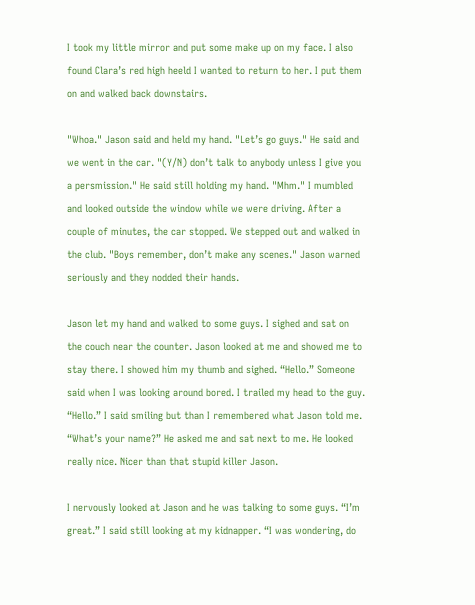I took my little mirror and put some make up on my face. I also found Clara’s red high heeld I wanted to return to her. I put them on and walked back downstairs.

"Whoa." Jason said and held my hand. "Let’s go guys." He said and we went in the car. "(Y/N) don’t talk to anybody unless I give you a persmission." He said still holding my hand. "Mhm." I mumbled and looked outside the window while we were driving. After a couple of minutes, the car stopped. We stepped out and walked in the club. "Boys remember, don’t make any scenes." Jason warned seriously and they nodded their hands.

Jason let my hand and walked to some guys. I sighed and sat on the couch near the counter. Jason looked at me and showed me to stay there. I showed him my thumb and sighed. “Hello.” Someone said when I was looking around bored. I trailed my head to the guy. “Hello.” I said smiling but than I remembered what Jason told me. “What’s your name?” He asked me and sat next to me. He looked really nice. Nicer than that stupid killer Jason.

I nervously looked at Jason and he was talking to some guys. “I’m great.” I said still looking at my kidnapper. “I was wondering, do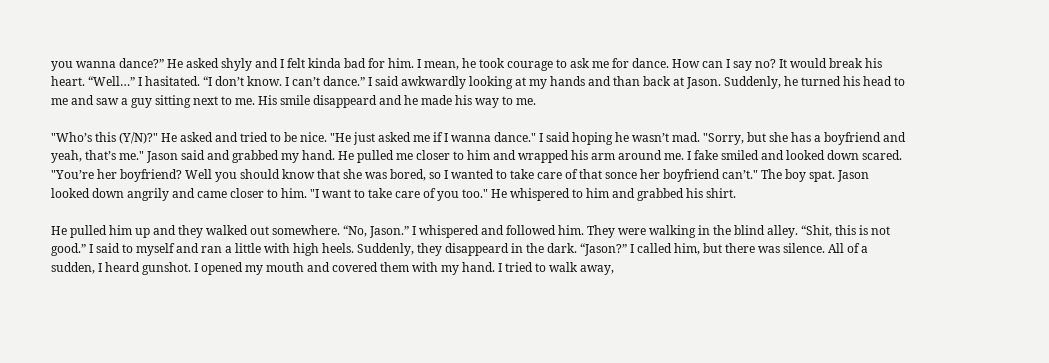you wanna dance?” He asked shyly and I felt kinda bad for him. I mean, he took courage to ask me for dance. How can I say no? It would break his heart. “Well…” I hasitated. “I don’t know. I can’t dance.” I said awkwardly looking at my hands and than back at Jason. Suddenly, he turned his head to me and saw a guy sitting next to me. His smile disappeard and he made his way to me.

"Who’s this (Y/N)?" He asked and tried to be nice. "He just asked me if I wanna dance." I said hoping he wasn’t mad. "Sorry, but she has a boyfriend and yeah, that’s me." Jason said and grabbed my hand. He pulled me closer to him and wrapped his arm around me. I fake smiled and looked down scared. "You’re her boyfriend? Well you should know that she was bored, so I wanted to take care of that sonce her boyfriend can’t." The boy spat. Jason looked down angrily and came closer to him. "I want to take care of you too." He whispered to him and grabbed his shirt.

He pulled him up and they walked out somewhere. “No, Jason.” I whispered and followed him. They were walking in the blind alley. “Shit, this is not good.” I said to myself and ran a little with high heels. Suddenly, they disappeard in the dark. “Jason?” I called him, but there was silence. All of a sudden, I heard gunshot. I opened my mouth and covered them with my hand. I tried to walk away,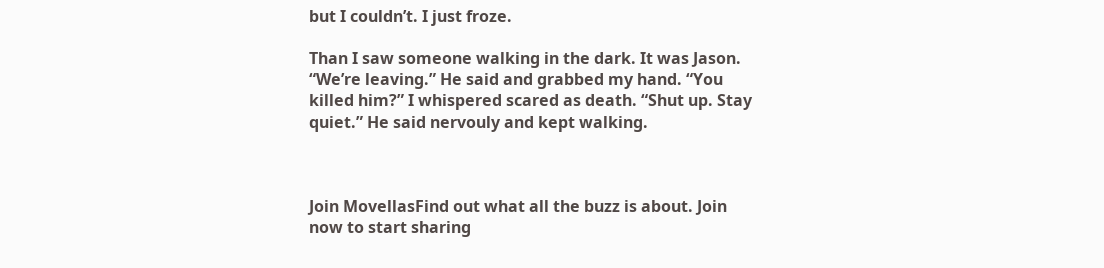but I couldn’t. I just froze.

Than I saw someone walking in the dark. It was Jason. “We’re leaving.” He said and grabbed my hand. “You killed him?” I whispered scared as death. “Shut up. Stay quiet.” He said nervouly and kept walking.



Join MovellasFind out what all the buzz is about. Join now to start sharing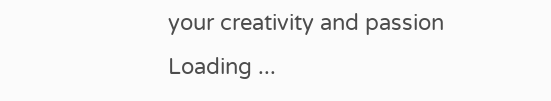your creativity and passion
Loading ...